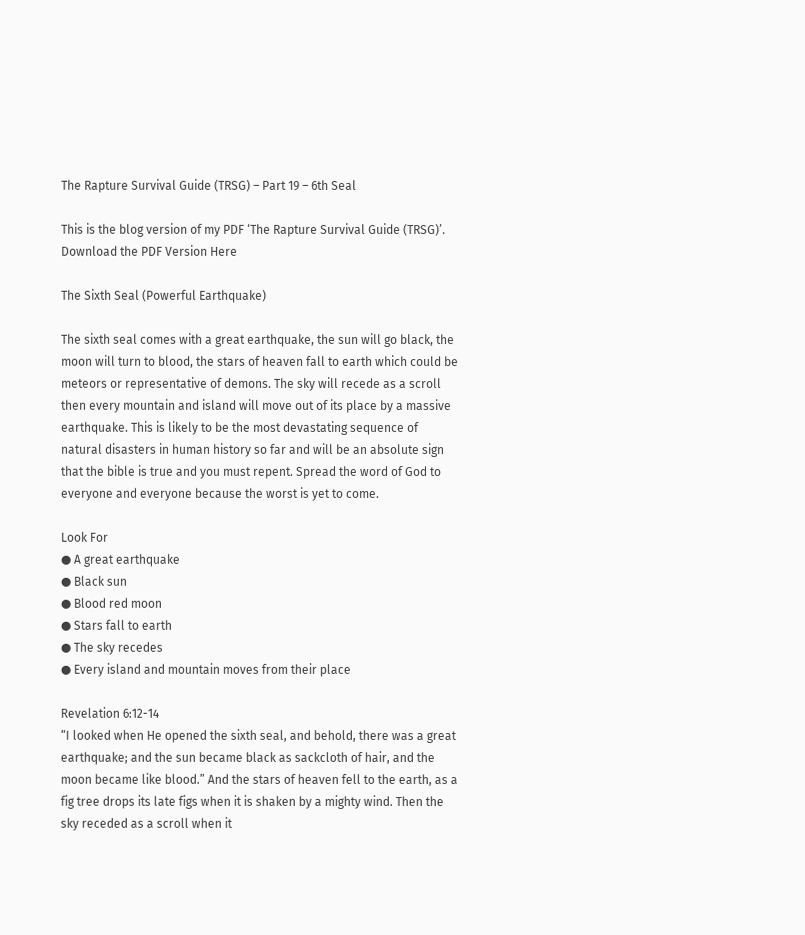The Rapture Survival Guide (TRSG) – Part 19 – 6th Seal

This is the blog version of my PDF ‘The Rapture Survival Guide (TRSG)’.
Download the PDF Version Here

The Sixth Seal (Powerful Earthquake)

The sixth seal comes with a great earthquake, the sun will go black, the moon will turn to blood, the stars of heaven fall to earth which could be meteors or representative of demons. The sky will recede as a scroll then every mountain and island will move out of its place by a massive earthquake. This is likely to be the most devastating sequence of natural disasters in human history so far and will be an absolute sign that the bible is true and you must repent. Spread the word of God to everyone and everyone because the worst is yet to come.

Look For
● A great earthquake
● Black sun
● Blood red moon
● Stars fall to earth
● The sky recedes
● Every island and mountain moves from their place

Revelation 6:12-14
“I looked when He opened the sixth seal, and behold, there was a great earthquake; and the sun became black as sackcloth of hair, and the moon became like blood.” And the stars of heaven fell to the earth, as a fig tree drops its late figs when it is shaken by a mighty wind. Then the sky receded as a scroll when it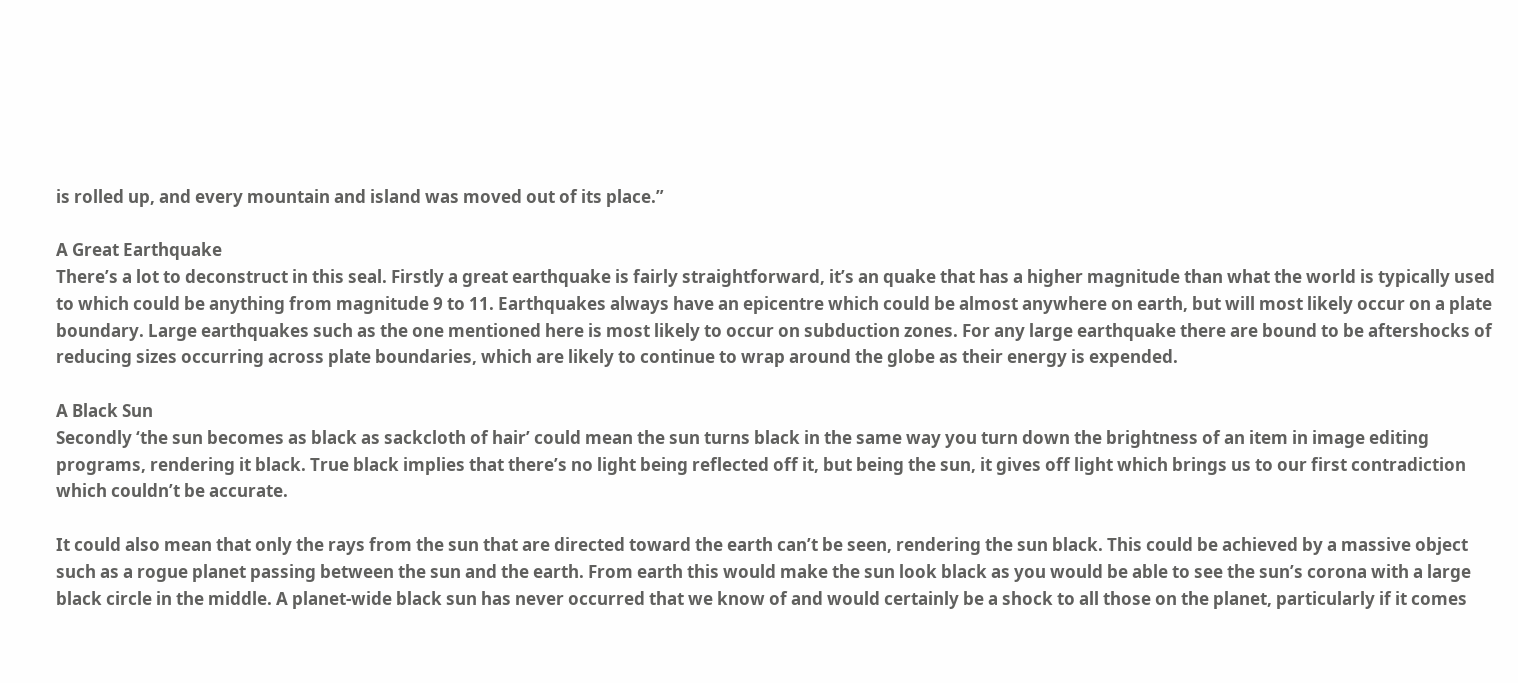is rolled up, and every mountain and island was moved out of its place.”

A Great Earthquake
There’s a lot to deconstruct in this seal. Firstly a great earthquake is fairly straightforward, it’s an quake that has a higher magnitude than what the world is typically used to which could be anything from magnitude 9 to 11. Earthquakes always have an epicentre which could be almost anywhere on earth, but will most likely occur on a plate boundary. Large earthquakes such as the one mentioned here is most likely to occur on subduction zones. For any large earthquake there are bound to be aftershocks of reducing sizes occurring across plate boundaries, which are likely to continue to wrap around the globe as their energy is expended.

A Black Sun
Secondly ‘the sun becomes as black as sackcloth of hair’ could mean the sun turns black in the same way you turn down the brightness of an item in image editing programs, rendering it black. True black implies that there’s no light being reflected off it, but being the sun, it gives off light which brings us to our first contradiction which couldn’t be accurate.

It could also mean that only the rays from the sun that are directed toward the earth can’t be seen, rendering the sun black. This could be achieved by a massive object such as a rogue planet passing between the sun and the earth. From earth this would make the sun look black as you would be able to see the sun’s corona with a large black circle in the middle. A planet-wide black sun has never occurred that we know of and would certainly be a shock to all those on the planet, particularly if it comes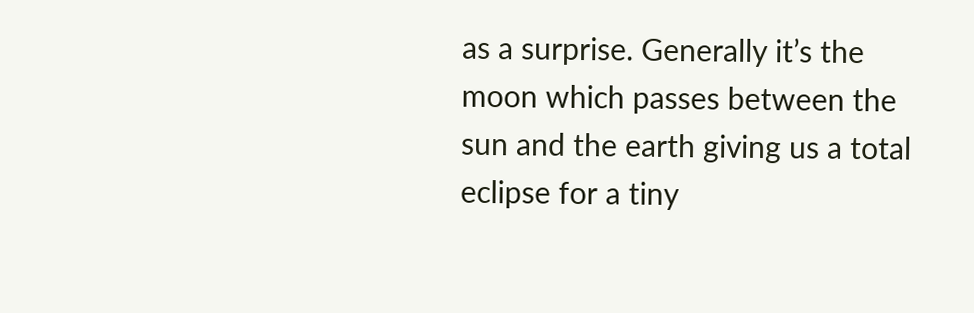as a surprise. Generally it’s the moon which passes between the sun and the earth giving us a total eclipse for a tiny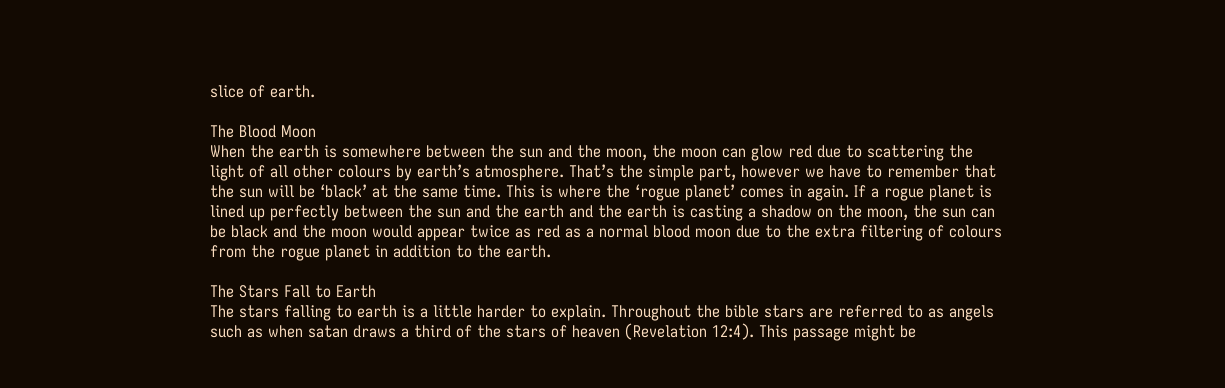slice of earth.

The Blood Moon
When the earth is somewhere between the sun and the moon, the moon can glow red due to scattering the light of all other colours by earth’s atmosphere. That’s the simple part, however we have to remember that the sun will be ‘black’ at the same time. This is where the ‘rogue planet’ comes in again. If a rogue planet is lined up perfectly between the sun and the earth and the earth is casting a shadow on the moon, the sun can be black and the moon would appear twice as red as a normal blood moon due to the extra filtering of colours from the rogue planet in addition to the earth.

The Stars Fall to Earth
The stars falling to earth is a little harder to explain. Throughout the bible stars are referred to as angels such as when satan draws a third of the stars of heaven (Revelation 12:4). This passage might be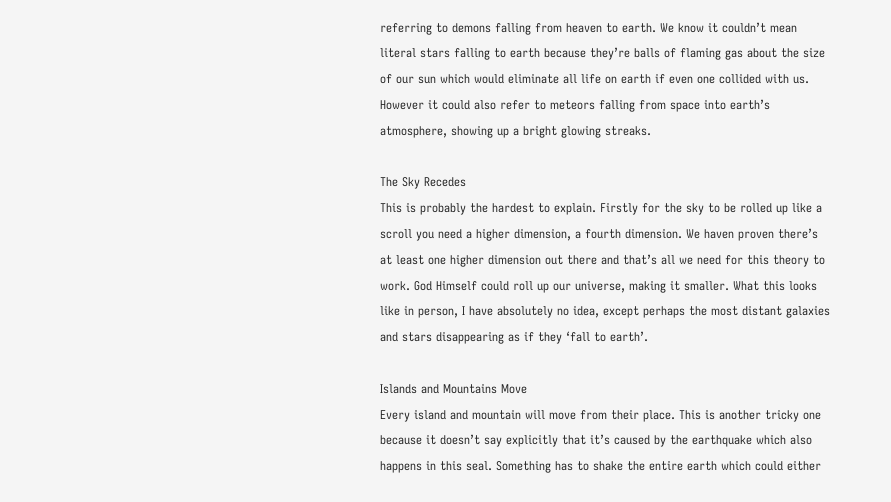referring to demons falling from heaven to earth. We know it couldn’t mean literal stars falling to earth because they’re balls of flaming gas about the size of our sun which would eliminate all life on earth if even one collided with us. However it could also refer to meteors falling from space into earth’s atmosphere, showing up a bright glowing streaks.

The Sky Recedes
This is probably the hardest to explain. Firstly for the sky to be rolled up like a scroll you need a higher dimension, a fourth dimension. We haven proven there’s at least one higher dimension out there and that’s all we need for this theory to work. God Himself could roll up our universe, making it smaller. What this looks like in person, I have absolutely no idea, except perhaps the most distant galaxies and stars disappearing as if they ‘fall to earth’.

Islands and Mountains Move
Every island and mountain will move from their place. This is another tricky one because it doesn’t say explicitly that it’s caused by the earthquake which also happens in this seal. Something has to shake the entire earth which could either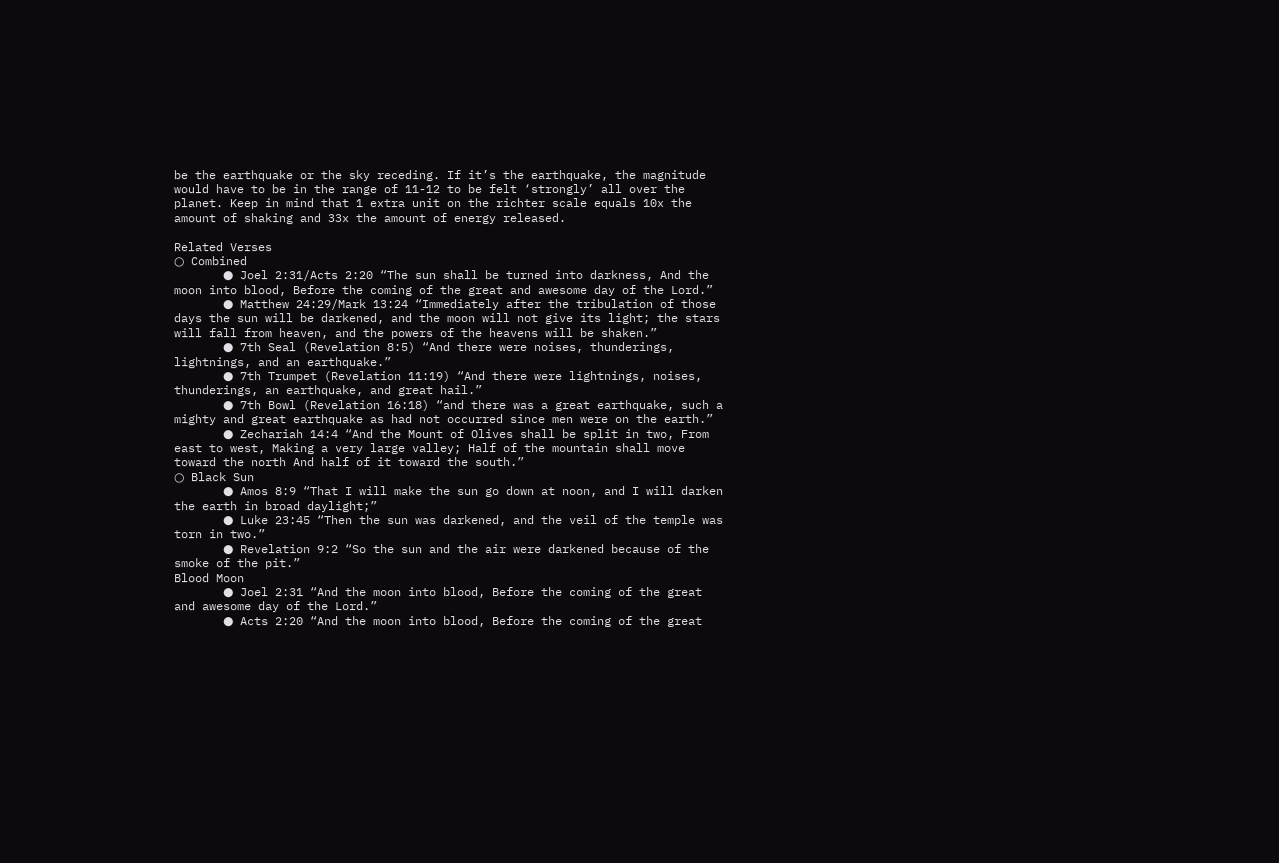be the earthquake or the sky receding. If it’s the earthquake, the magnitude would have to be in the range of 11-12 to be felt ‘strongly’ all over the planet. Keep in mind that 1 extra unit on the richter scale equals 10x the amount of shaking and 33x the amount of energy released.

Related Verses
○ Combined
       ● Joel 2:31/Acts 2:20 “The sun shall be turned into darkness, And the moon into blood, Before the coming of the great and awesome day of the Lord.”
       ● Matthew 24:29/Mark 13:24 “Immediately after the tribulation of those days the sun will be darkened, and the moon will not give its light; the stars will fall from heaven, and the powers of the heavens will be shaken.”
       ● 7th Seal (Revelation 8:5) “And there were noises, thunderings, lightnings, and an earthquake.”
       ● 7th Trumpet (Revelation 11:19) “And there were lightnings, noises, thunderings, an earthquake, and great hail.”
       ● 7th Bowl (Revelation 16:18) “and there was a great earthquake, such a mighty and great earthquake as had not occurred since men were on the earth.”
       ● Zechariah 14:4 “And the Mount of Olives shall be split in two, From east to west, Making a very large valley; Half of the mountain shall move toward the north And half of it toward the south.”
○ Black Sun
       ● Amos 8:9 “That I will make the sun go down at noon, and I will darken the earth in broad daylight;”
       ● Luke 23:45 “Then the sun was darkened, and the veil of the temple was torn in two.”
       ● Revelation 9:2 “So the sun and the air were darkened because of the smoke of the pit.”
Blood Moon
       ● Joel 2:31 “And the moon into blood, Before the coming of the great and awesome day of the Lord.”
       ● Acts 2:20 “And the moon into blood, Before the coming of the great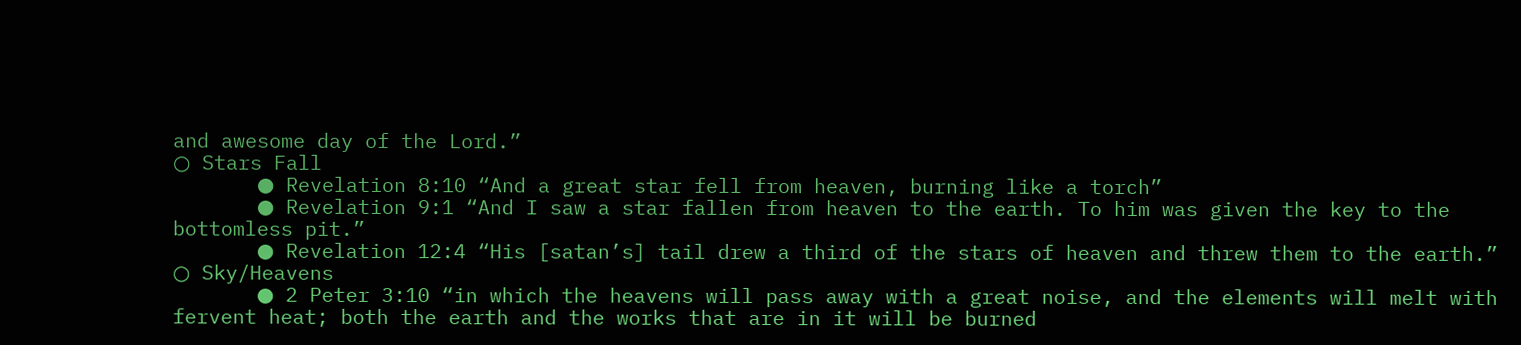and awesome day of the Lord.”
○ Stars Fall
       ● Revelation 8:10 “And a great star fell from heaven, burning like a torch”
       ● Revelation 9:1 “And I saw a star fallen from heaven to the earth. To him was given the key to the bottomless pit.”
       ● Revelation 12:4 “His [satan’s] tail drew a third of the stars of heaven and threw them to the earth.”
○ Sky/Heavens
       ● 2 Peter 3:10 “in which the heavens will pass away with a great noise, and the elements will melt with fervent heat; both the earth and the works that are in it will be burned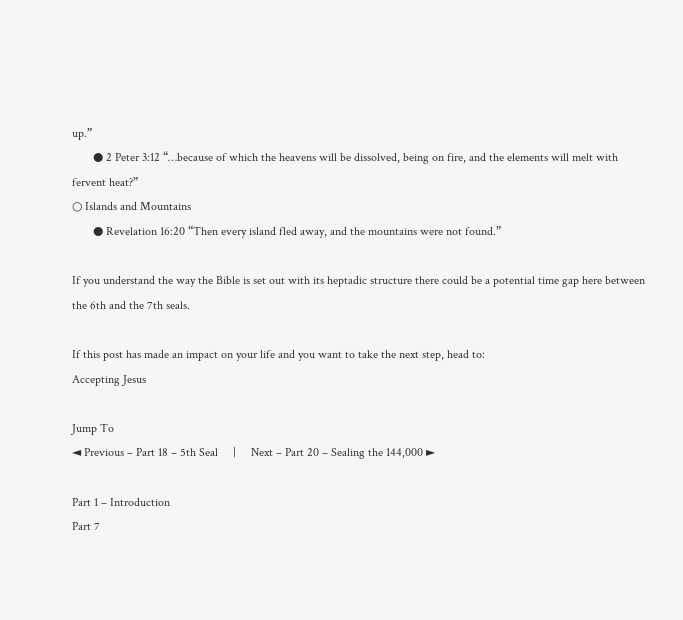up.”
       ● 2 Peter 3:12 “…because of which the heavens will be dissolved, being on fire, and the elements will melt with fervent heat?”
○ Islands and Mountains
       ● Revelation 16:20 “Then every island fled away, and the mountains were not found.”

If you understand the way the Bible is set out with its heptadic structure there could be a potential time gap here between the 6th and the 7th seals.

If this post has made an impact on your life and you want to take the next step, head to:
Accepting Jesus

Jump To
◄ Previous – Part 18 – 5th Seal     |     Next – Part 20 – Sealing the 144,000 ►

Part 1 – Introduction
Part 7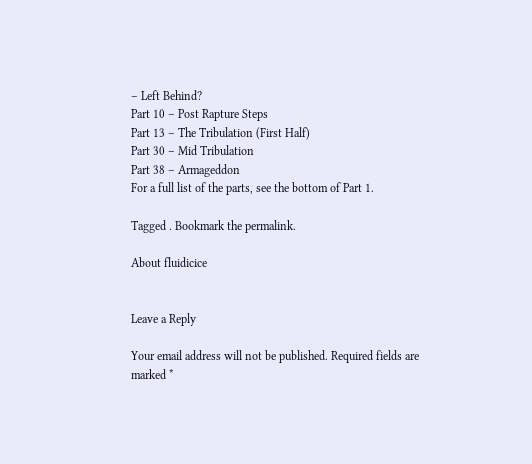– Left Behind?
Part 10 – Post Rapture Steps
Part 13 – The Tribulation (First Half)
Part 30 – Mid Tribulation
Part 38 – Armageddon
For a full list of the parts, see the bottom of Part 1.

Tagged . Bookmark the permalink.

About fluidicice


Leave a Reply

Your email address will not be published. Required fields are marked *